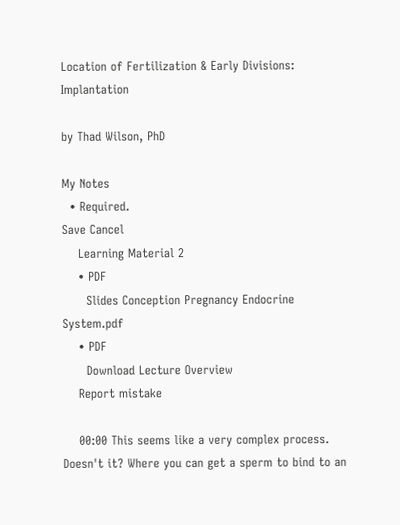Location of Fertilization & Early Divisions: Implantation

by Thad Wilson, PhD

My Notes
  • Required.
Save Cancel
    Learning Material 2
    • PDF
      Slides Conception Pregnancy Endocrine System.pdf
    • PDF
      Download Lecture Overview
    Report mistake

    00:00 This seems like a very complex process. Doesn't it? Where you can get a sperm to bind to an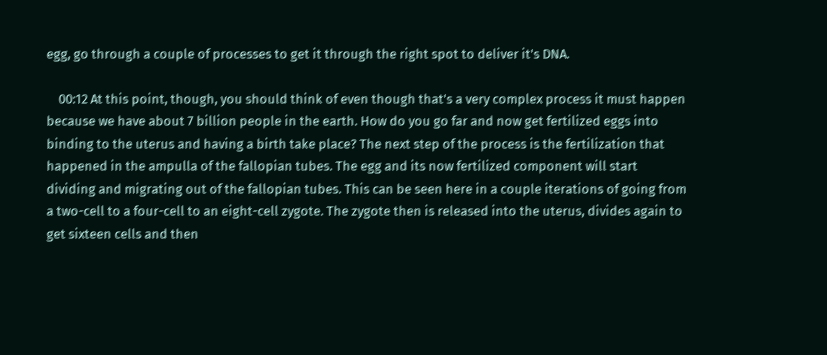egg, go through a couple of processes to get it through the right spot to deliver it's DNA.

    00:12 At this point, though, you should think of even though that's a very complex process it must happen because we have about 7 billion people in the earth. How do you go far and now get fertilized eggs into binding to the uterus and having a birth take place? The next step of the process is the fertilization that happened in the ampulla of the fallopian tubes. The egg and its now fertilized component will start dividing and migrating out of the fallopian tubes. This can be seen here in a couple iterations of going from a two-cell to a four-cell to an eight-cell zygote. The zygote then is released into the uterus, divides again to get sixteen cells and then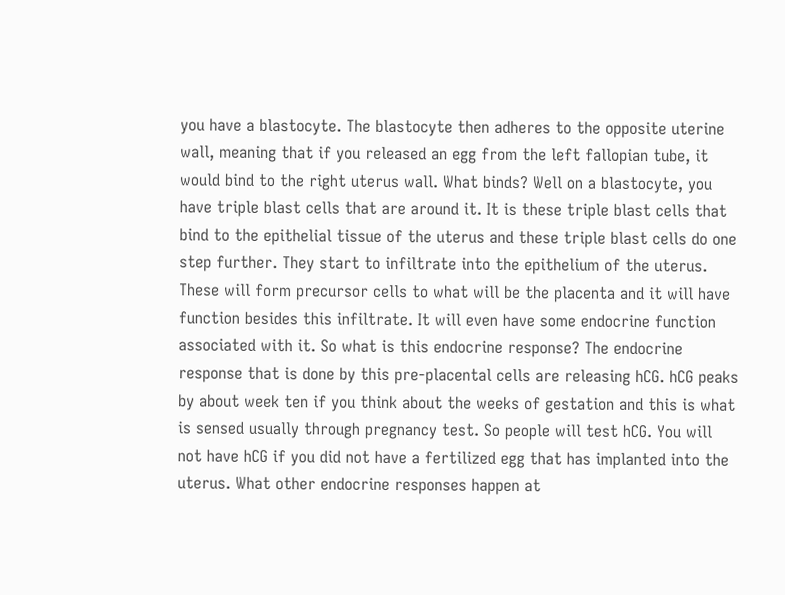you have a blastocyte. The blastocyte then adheres to the opposite uterine wall, meaning that if you released an egg from the left fallopian tube, it would bind to the right uterus wall. What binds? Well on a blastocyte, you have triple blast cells that are around it. It is these triple blast cells that bind to the epithelial tissue of the uterus and these triple blast cells do one step further. They start to infiltrate into the epithelium of the uterus. These will form precursor cells to what will be the placenta and it will have function besides this infiltrate. It will even have some endocrine function associated with it. So what is this endocrine response? The endocrine response that is done by this pre-placental cells are releasing hCG. hCG peaks by about week ten if you think about the weeks of gestation and this is what is sensed usually through pregnancy test. So people will test hCG. You will not have hCG if you did not have a fertilized egg that has implanted into the uterus. What other endocrine responses happen at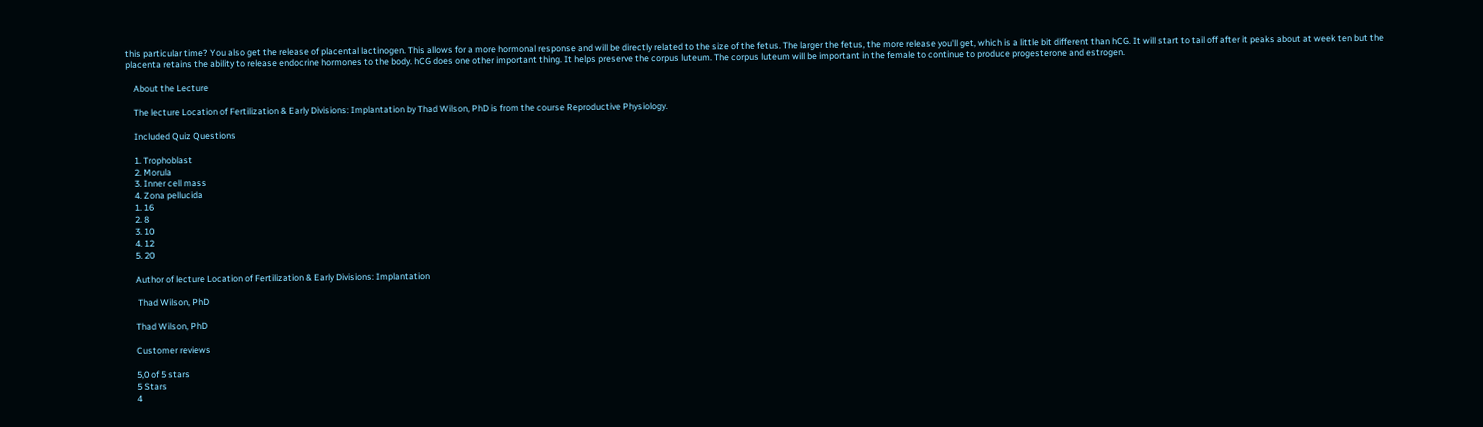this particular time? You also get the release of placental lactinogen. This allows for a more hormonal response and will be directly related to the size of the fetus. The larger the fetus, the more release you'll get, which is a little bit different than hCG. It will start to tail off after it peaks about at week ten but the placenta retains the ability to release endocrine hormones to the body. hCG does one other important thing. It helps preserve the corpus luteum. The corpus luteum will be important in the female to continue to produce progesterone and estrogen.

    About the Lecture

    The lecture Location of Fertilization & Early Divisions: Implantation by Thad Wilson, PhD is from the course Reproductive Physiology.

    Included Quiz Questions

    1. Trophoblast
    2. Morula
    3. Inner cell mass
    4. Zona pellucida
    1. 16
    2. 8
    3. 10
    4. 12
    5. 20

    Author of lecture Location of Fertilization & Early Divisions: Implantation

     Thad Wilson, PhD

    Thad Wilson, PhD

    Customer reviews

    5,0 of 5 stars
    5 Stars
    4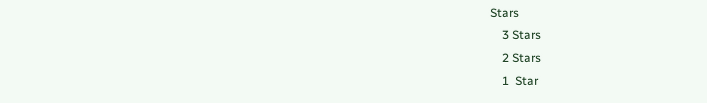Stars
    3 Stars
    2 Stars
    1  Star